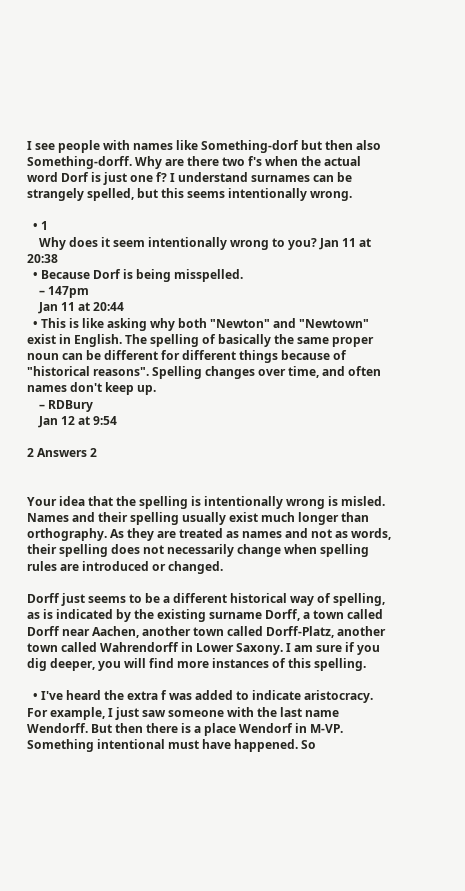I see people with names like Something-dorf but then also Something-dorff. Why are there two f's when the actual word Dorf is just one f? I understand surnames can be strangely spelled, but this seems intentionally wrong.

  • 1
    Why does it seem intentionally wrong to you? Jan 11 at 20:38
  • Because Dorf is being misspelled.
    – 147pm
    Jan 11 at 20:44
  • This is like asking why both "Newton" and "Newtown" exist in English. The spelling of basically the same proper noun can be different for different things because of "historical reasons". Spelling changes over time, and often names don't keep up.
    – RDBury
    Jan 12 at 9:54

2 Answers 2


Your idea that the spelling is intentionally wrong is misled. Names and their spelling usually exist much longer than orthography. As they are treated as names and not as words, their spelling does not necessarily change when spelling rules are introduced or changed.

Dorff just seems to be a different historical way of spelling, as is indicated by the existing surname Dorff, a town called Dorff near Aachen, another town called Dorff-Platz, another town called Wahrendorff in Lower Saxony. I am sure if you dig deeper, you will find more instances of this spelling.

  • I've heard the extra f was added to indicate aristocracy. For example, I just saw someone with the last name Wendorff. But then there is a place Wendorf in M-VP. Something intentional must have happened. So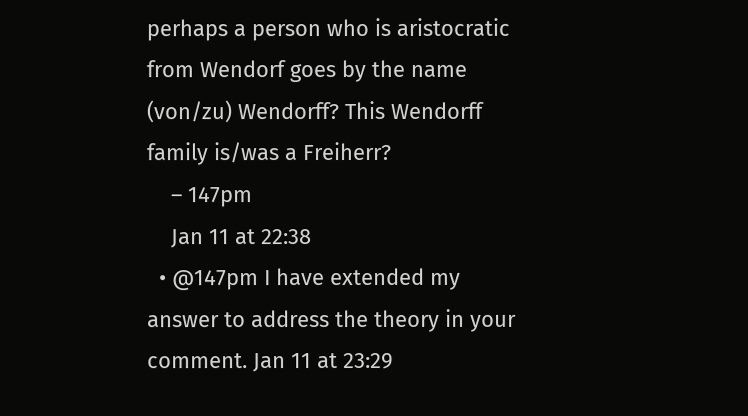perhaps a person who is aristocratic from Wendorf goes by the name (von/zu) Wendorff? This Wendorff family is/was a Freiherr?
    – 147pm
    Jan 11 at 22:38
  • @147pm I have extended my answer to address the theory in your comment. Jan 11 at 23:29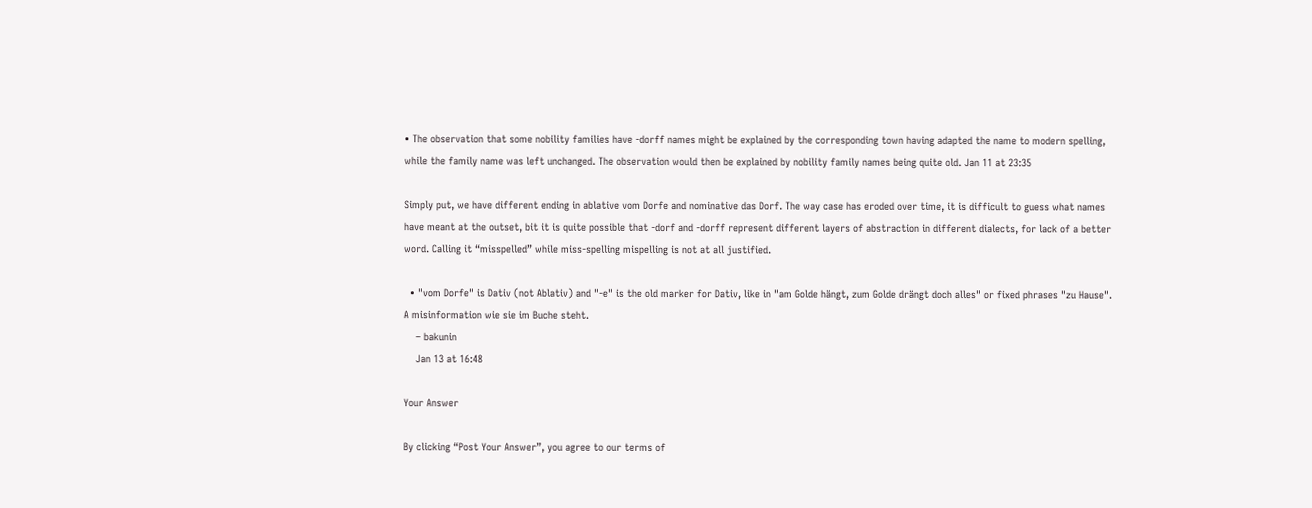• The observation that some nobility families have -dorff names might be explained by the corresponding town having adapted the name to modern spelling, while the family name was left unchanged. The observation would then be explained by nobility family names being quite old. Jan 11 at 23:35

Simply put, we have different ending in ablative vom Dorfe and nominative das Dorf. The way case has eroded over time, it is difficult to guess what names have meant at the outset, bit it is quite possible that -dorf and -dorff represent different layers of abstraction in different dialects, for lack of a better word. Calling it “misspelled” while miss-spelling mispelling is not at all justified.

  • "vom Dorfe" is Dativ (not Ablativ) and "-e" is the old marker for Dativ, like in "am Golde hängt, zum Golde drängt doch alles" or fixed phrases "zu Hause". A misinformation wie sie im Buche steht.
    – bakunin
    Jan 13 at 16:48

Your Answer

By clicking “Post Your Answer”, you agree to our terms of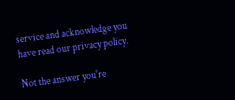service and acknowledge you have read our privacy policy.

Not the answer you're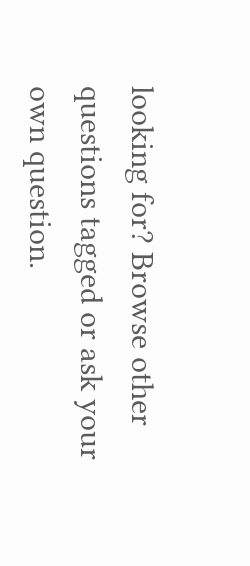looking for? Browse other questions tagged or ask your own question.